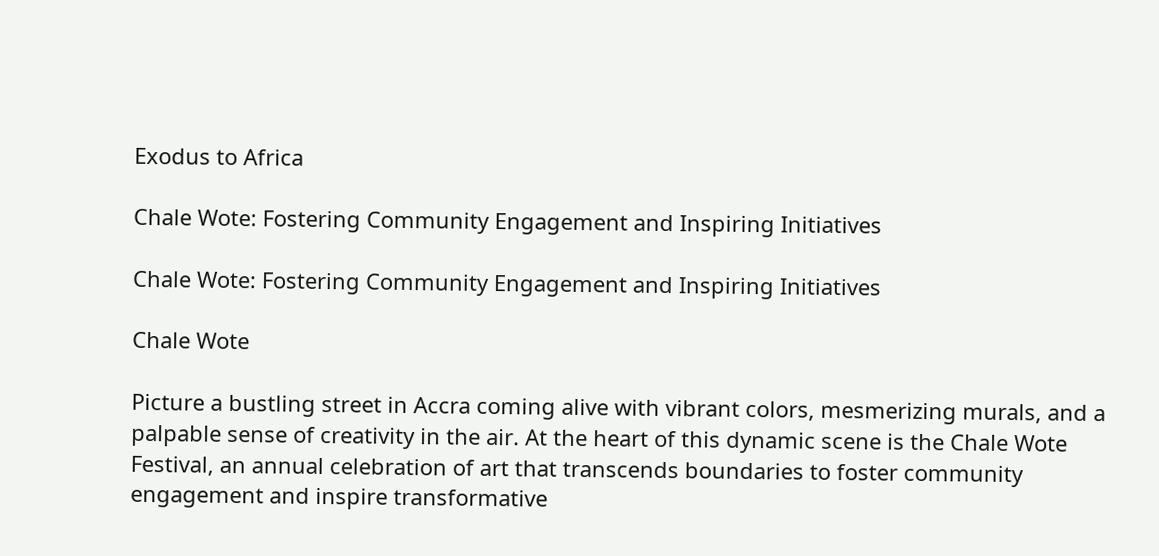Exodus to Africa

Chale Wote: Fostering Community Engagement and Inspiring Initiatives

Chale Wote: Fostering Community Engagement and Inspiring Initiatives

Chale Wote

Picture a bustling street in Accra coming alive with vibrant colors, mesmerizing murals, and a palpable sense of creativity in the air. At the heart of this dynamic scene is the Chale Wote Festival, an annual celebration of art that transcends boundaries to foster community engagement and inspire transformative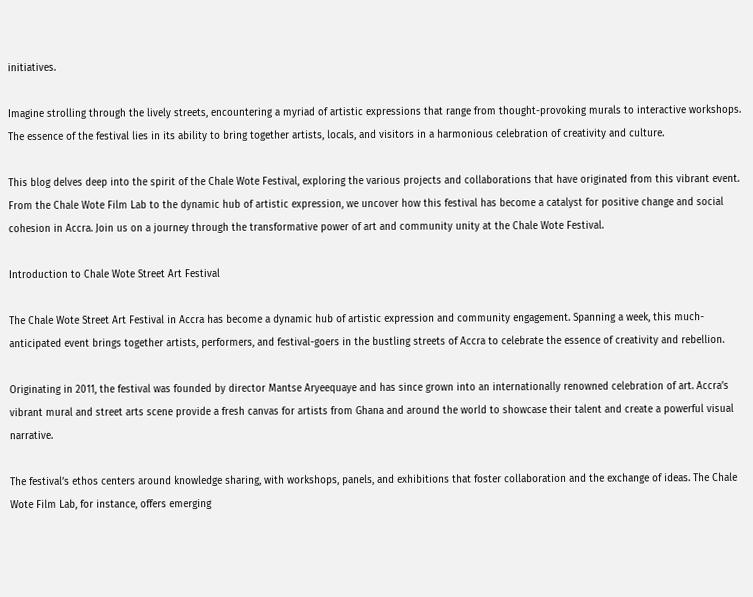initiatives.

Imagine strolling through the lively streets, encountering a myriad of artistic expressions that range from thought-provoking murals to interactive workshops. The essence of the festival lies in its ability to bring together artists, locals, and visitors in a harmonious celebration of creativity and culture.

This blog delves deep into the spirit of the Chale Wote Festival, exploring the various projects and collaborations that have originated from this vibrant event. From the Chale Wote Film Lab to the dynamic hub of artistic expression, we uncover how this festival has become a catalyst for positive change and social cohesion in Accra. Join us on a journey through the transformative power of art and community unity at the Chale Wote Festival.

Introduction to Chale Wote Street Art Festival

The Chale Wote Street Art Festival in Accra has become a dynamic hub of artistic expression and community engagement. Spanning a week, this much-anticipated event brings together artists, performers, and festival-goers in the bustling streets of Accra to celebrate the essence of creativity and rebellion.

Originating in 2011, the festival was founded by director Mantse Aryeequaye and has since grown into an internationally renowned celebration of art. Accra’s vibrant mural and street arts scene provide a fresh canvas for artists from Ghana and around the world to showcase their talent and create a powerful visual narrative.

The festival’s ethos centers around knowledge sharing, with workshops, panels, and exhibitions that foster collaboration and the exchange of ideas. The Chale Wote Film Lab, for instance, offers emerging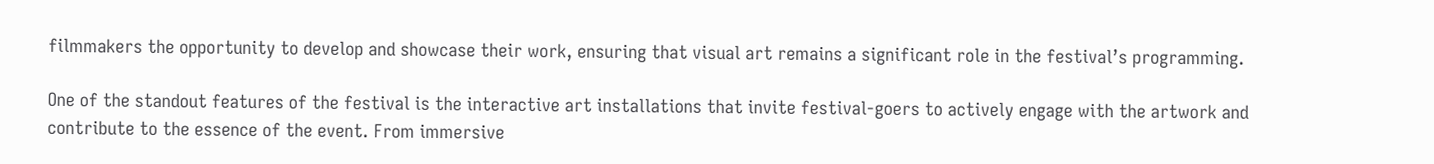filmmakers the opportunity to develop and showcase their work, ensuring that visual art remains a significant role in the festival’s programming.

One of the standout features of the festival is the interactive art installations that invite festival-goers to actively engage with the artwork and contribute to the essence of the event. From immersive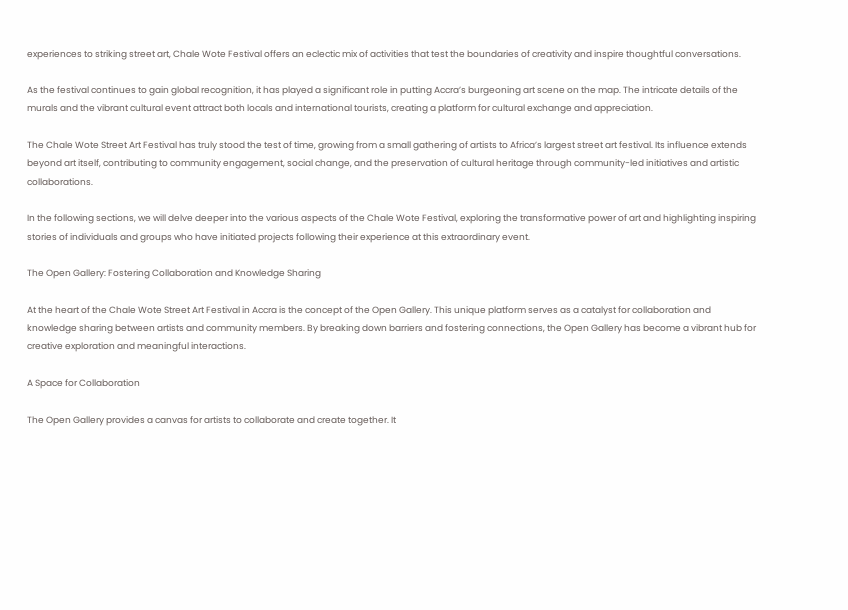experiences to striking street art, Chale Wote Festival offers an eclectic mix of activities that test the boundaries of creativity and inspire thoughtful conversations.

As the festival continues to gain global recognition, it has played a significant role in putting Accra’s burgeoning art scene on the map. The intricate details of the murals and the vibrant cultural event attract both locals and international tourists, creating a platform for cultural exchange and appreciation.

The Chale Wote Street Art Festival has truly stood the test of time, growing from a small gathering of artists to Africa’s largest street art festival. Its influence extends beyond art itself, contributing to community engagement, social change, and the preservation of cultural heritage through community-led initiatives and artistic collaborations.

In the following sections, we will delve deeper into the various aspects of the Chale Wote Festival, exploring the transformative power of art and highlighting inspiring stories of individuals and groups who have initiated projects following their experience at this extraordinary event.

The Open Gallery: Fostering Collaboration and Knowledge Sharing

At the heart of the Chale Wote Street Art Festival in Accra is the concept of the Open Gallery. This unique platform serves as a catalyst for collaboration and knowledge sharing between artists and community members. By breaking down barriers and fostering connections, the Open Gallery has become a vibrant hub for creative exploration and meaningful interactions.

A Space for Collaboration

The Open Gallery provides a canvas for artists to collaborate and create together. It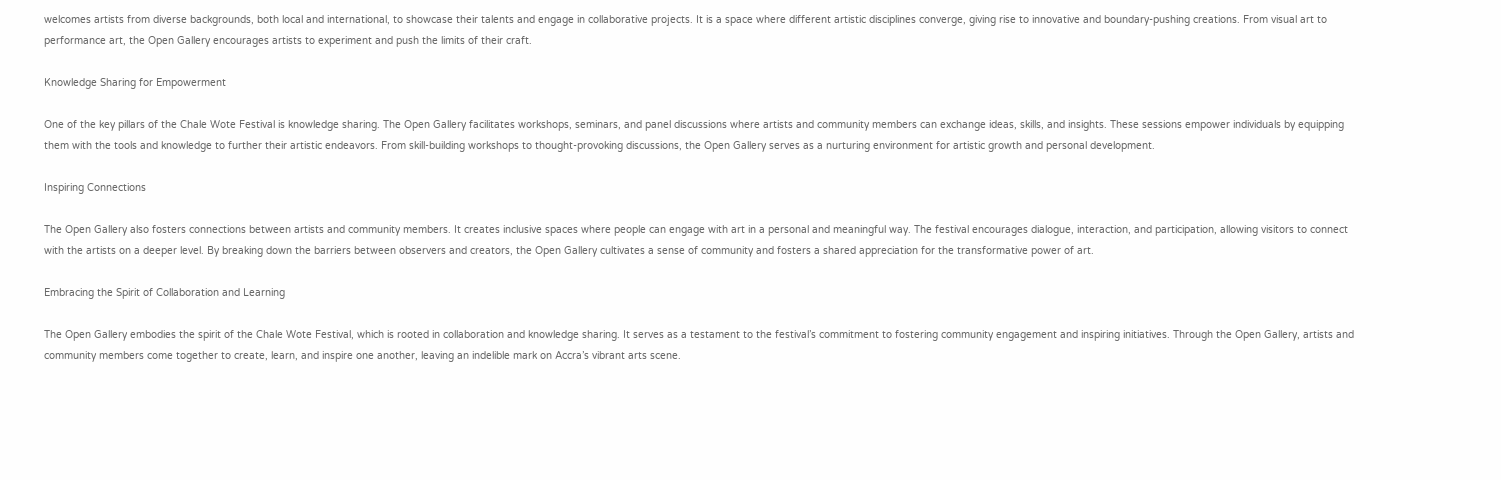welcomes artists from diverse backgrounds, both local and international, to showcase their talents and engage in collaborative projects. It is a space where different artistic disciplines converge, giving rise to innovative and boundary-pushing creations. From visual art to performance art, the Open Gallery encourages artists to experiment and push the limits of their craft.

Knowledge Sharing for Empowerment

One of the key pillars of the Chale Wote Festival is knowledge sharing. The Open Gallery facilitates workshops, seminars, and panel discussions where artists and community members can exchange ideas, skills, and insights. These sessions empower individuals by equipping them with the tools and knowledge to further their artistic endeavors. From skill-building workshops to thought-provoking discussions, the Open Gallery serves as a nurturing environment for artistic growth and personal development.

Inspiring Connections

The Open Gallery also fosters connections between artists and community members. It creates inclusive spaces where people can engage with art in a personal and meaningful way. The festival encourages dialogue, interaction, and participation, allowing visitors to connect with the artists on a deeper level. By breaking down the barriers between observers and creators, the Open Gallery cultivates a sense of community and fosters a shared appreciation for the transformative power of art.

Embracing the Spirit of Collaboration and Learning

The Open Gallery embodies the spirit of the Chale Wote Festival, which is rooted in collaboration and knowledge sharing. It serves as a testament to the festival’s commitment to fostering community engagement and inspiring initiatives. Through the Open Gallery, artists and community members come together to create, learn, and inspire one another, leaving an indelible mark on Accra’s vibrant arts scene.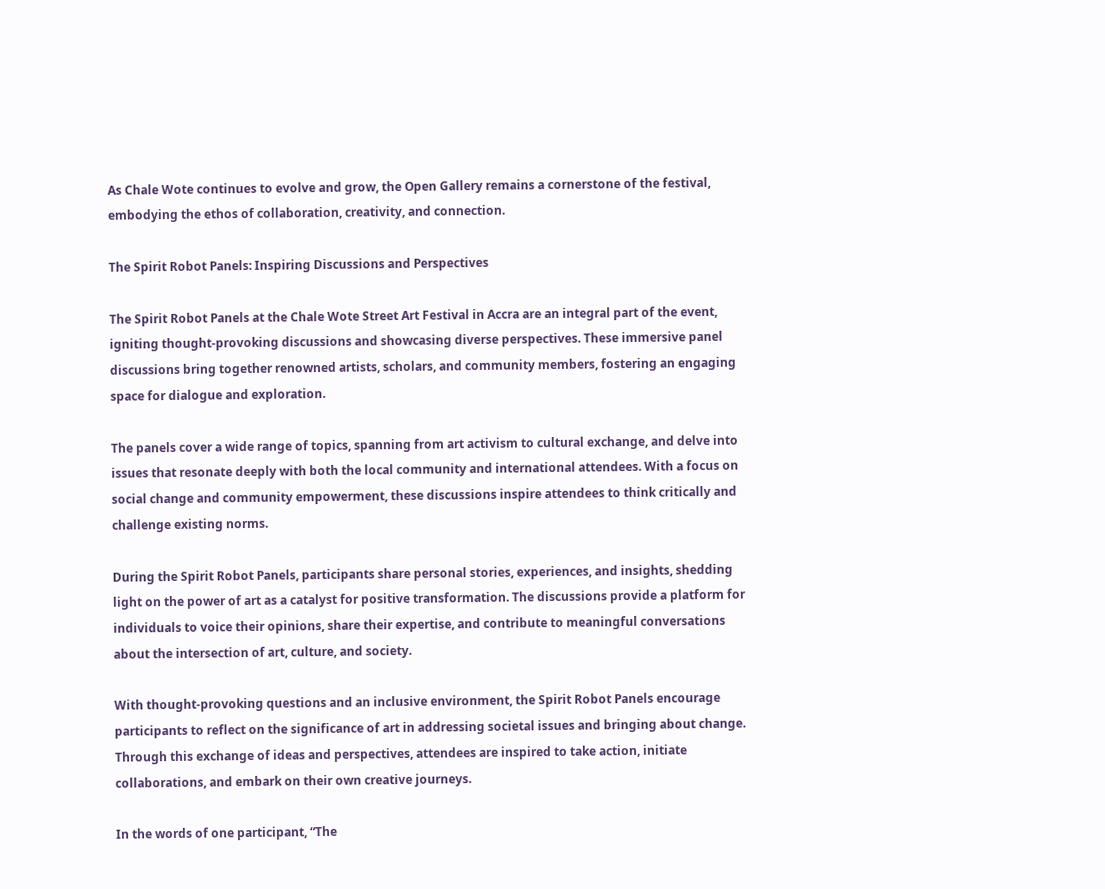As Chale Wote continues to evolve and grow, the Open Gallery remains a cornerstone of the festival, embodying the ethos of collaboration, creativity, and connection.

The Spirit Robot Panels: Inspiring Discussions and Perspectives

The Spirit Robot Panels at the Chale Wote Street Art Festival in Accra are an integral part of the event, igniting thought-provoking discussions and showcasing diverse perspectives. These immersive panel discussions bring together renowned artists, scholars, and community members, fostering an engaging space for dialogue and exploration.

The panels cover a wide range of topics, spanning from art activism to cultural exchange, and delve into issues that resonate deeply with both the local community and international attendees. With a focus on social change and community empowerment, these discussions inspire attendees to think critically and challenge existing norms.

During the Spirit Robot Panels, participants share personal stories, experiences, and insights, shedding light on the power of art as a catalyst for positive transformation. The discussions provide a platform for individuals to voice their opinions, share their expertise, and contribute to meaningful conversations about the intersection of art, culture, and society.

With thought-provoking questions and an inclusive environment, the Spirit Robot Panels encourage participants to reflect on the significance of art in addressing societal issues and bringing about change. Through this exchange of ideas and perspectives, attendees are inspired to take action, initiate collaborations, and embark on their own creative journeys.

In the words of one participant, “The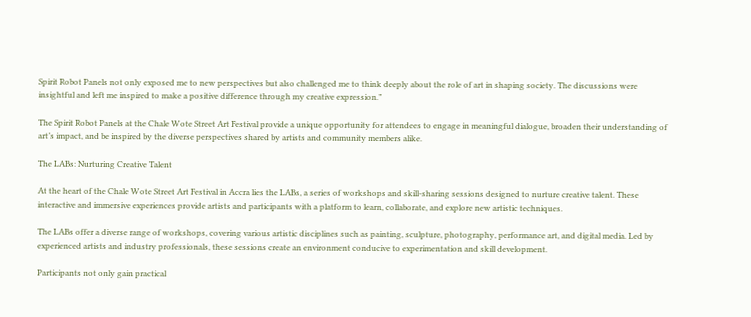Spirit Robot Panels not only exposed me to new perspectives but also challenged me to think deeply about the role of art in shaping society. The discussions were insightful and left me inspired to make a positive difference through my creative expression.”

The Spirit Robot Panels at the Chale Wote Street Art Festival provide a unique opportunity for attendees to engage in meaningful dialogue, broaden their understanding of art’s impact, and be inspired by the diverse perspectives shared by artists and community members alike.

The LABs: Nurturing Creative Talent

At the heart of the Chale Wote Street Art Festival in Accra lies the LABs, a series of workshops and skill-sharing sessions designed to nurture creative talent. These interactive and immersive experiences provide artists and participants with a platform to learn, collaborate, and explore new artistic techniques.

The LABs offer a diverse range of workshops, covering various artistic disciplines such as painting, sculpture, photography, performance art, and digital media. Led by experienced artists and industry professionals, these sessions create an environment conducive to experimentation and skill development.

Participants not only gain practical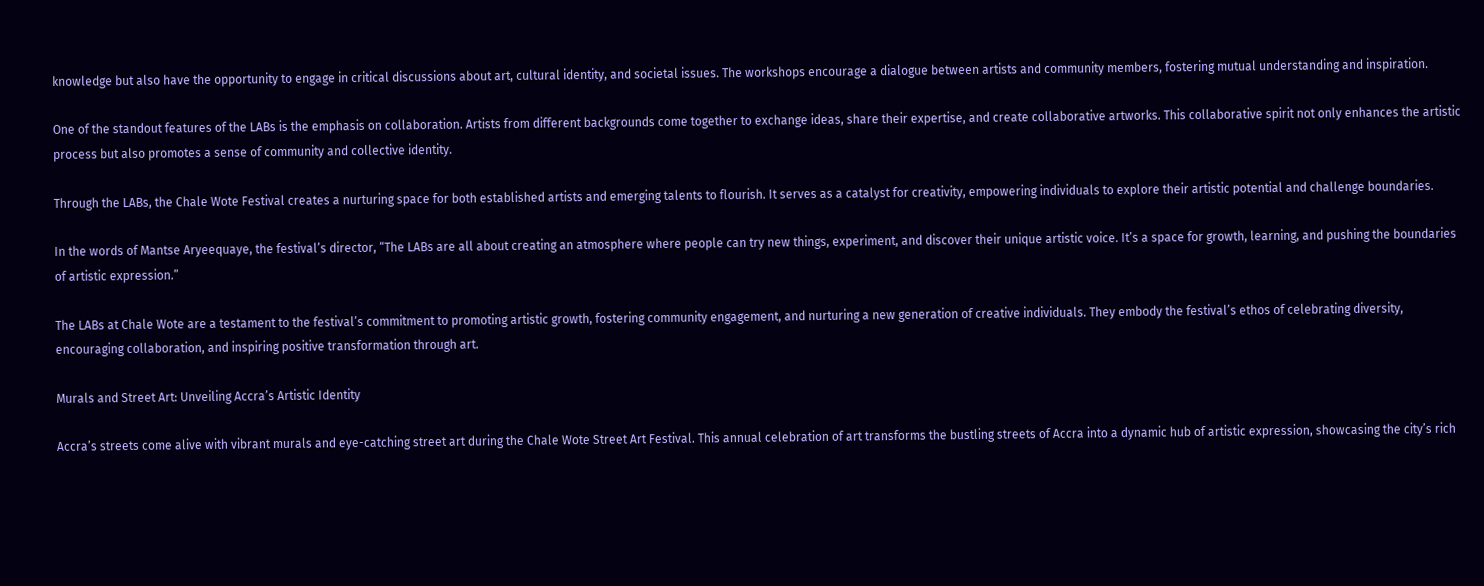knowledge but also have the opportunity to engage in critical discussions about art, cultural identity, and societal issues. The workshops encourage a dialogue between artists and community members, fostering mutual understanding and inspiration.

One of the standout features of the LABs is the emphasis on collaboration. Artists from different backgrounds come together to exchange ideas, share their expertise, and create collaborative artworks. This collaborative spirit not only enhances the artistic process but also promotes a sense of community and collective identity.

Through the LABs, the Chale Wote Festival creates a nurturing space for both established artists and emerging talents to flourish. It serves as a catalyst for creativity, empowering individuals to explore their artistic potential and challenge boundaries.

In the words of Mantse Aryeequaye, the festival’s director, “The LABs are all about creating an atmosphere where people can try new things, experiment, and discover their unique artistic voice. It’s a space for growth, learning, and pushing the boundaries of artistic expression.”

The LABs at Chale Wote are a testament to the festival’s commitment to promoting artistic growth, fostering community engagement, and nurturing a new generation of creative individuals. They embody the festival’s ethos of celebrating diversity, encouraging collaboration, and inspiring positive transformation through art.

Murals and Street Art: Unveiling Accra’s Artistic Identity

Accra’s streets come alive with vibrant murals and eye-catching street art during the Chale Wote Street Art Festival. This annual celebration of art transforms the bustling streets of Accra into a dynamic hub of artistic expression, showcasing the city’s rich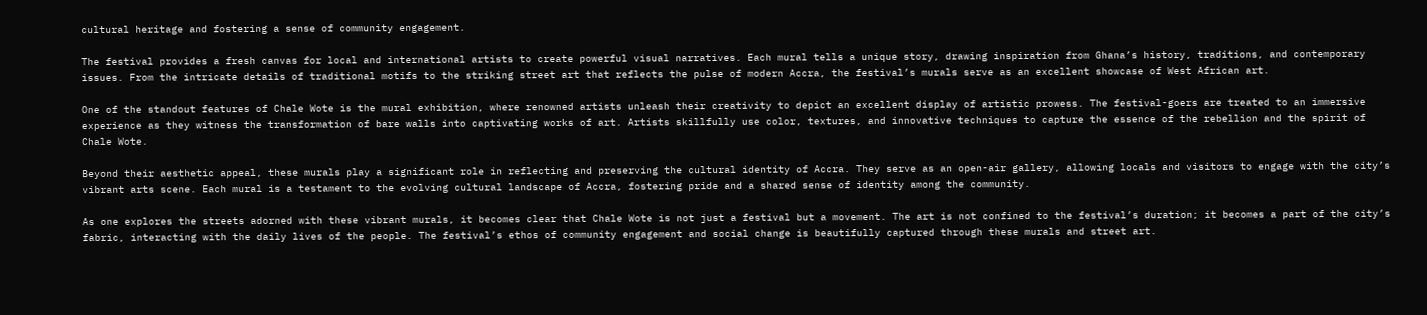cultural heritage and fostering a sense of community engagement.

The festival provides a fresh canvas for local and international artists to create powerful visual narratives. Each mural tells a unique story, drawing inspiration from Ghana’s history, traditions, and contemporary issues. From the intricate details of traditional motifs to the striking street art that reflects the pulse of modern Accra, the festival’s murals serve as an excellent showcase of West African art.

One of the standout features of Chale Wote is the mural exhibition, where renowned artists unleash their creativity to depict an excellent display of artistic prowess. The festival-goers are treated to an immersive experience as they witness the transformation of bare walls into captivating works of art. Artists skillfully use color, textures, and innovative techniques to capture the essence of the rebellion and the spirit of Chale Wote.

Beyond their aesthetic appeal, these murals play a significant role in reflecting and preserving the cultural identity of Accra. They serve as an open-air gallery, allowing locals and visitors to engage with the city’s vibrant arts scene. Each mural is a testament to the evolving cultural landscape of Accra, fostering pride and a shared sense of identity among the community.

As one explores the streets adorned with these vibrant murals, it becomes clear that Chale Wote is not just a festival but a movement. The art is not confined to the festival’s duration; it becomes a part of the city’s fabric, interacting with the daily lives of the people. The festival’s ethos of community engagement and social change is beautifully captured through these murals and street art.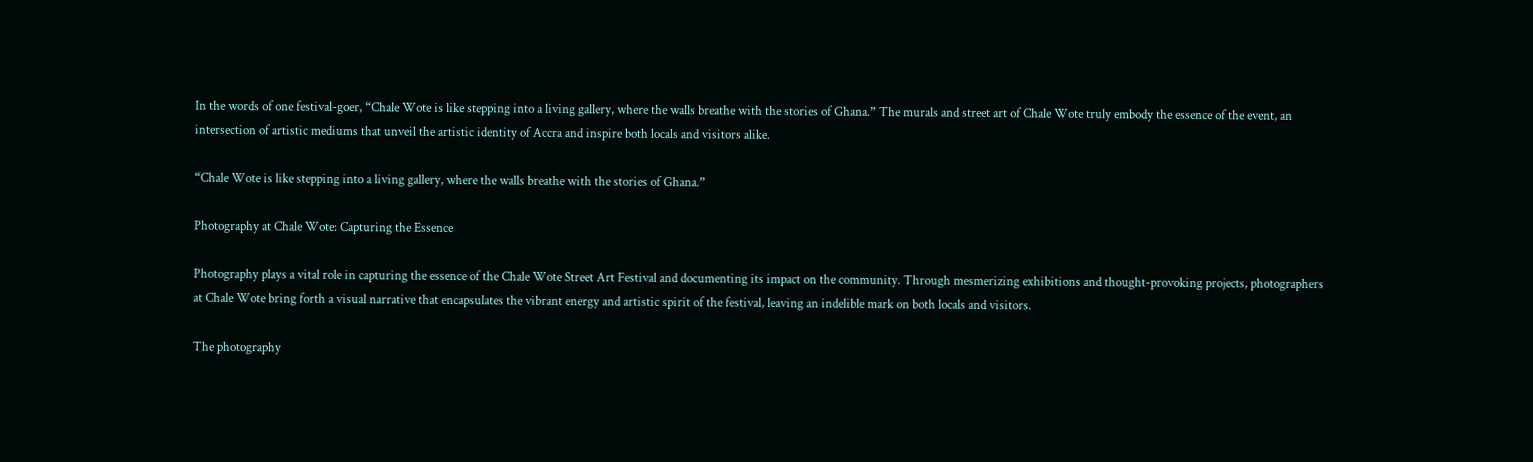In the words of one festival-goer, “Chale Wote is like stepping into a living gallery, where the walls breathe with the stories of Ghana.” The murals and street art of Chale Wote truly embody the essence of the event, an intersection of artistic mediums that unveil the artistic identity of Accra and inspire both locals and visitors alike.

“Chale Wote is like stepping into a living gallery, where the walls breathe with the stories of Ghana.”

Photography at Chale Wote: Capturing the Essence

Photography plays a vital role in capturing the essence of the Chale Wote Street Art Festival and documenting its impact on the community. Through mesmerizing exhibitions and thought-provoking projects, photographers at Chale Wote bring forth a visual narrative that encapsulates the vibrant energy and artistic spirit of the festival, leaving an indelible mark on both locals and visitors.

The photography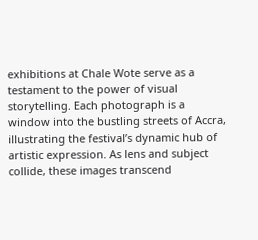exhibitions at Chale Wote serve as a testament to the power of visual storytelling. Each photograph is a window into the bustling streets of Accra, illustrating the festival’s dynamic hub of artistic expression. As lens and subject collide, these images transcend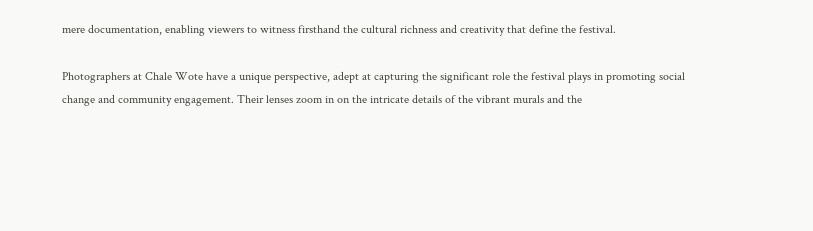mere documentation, enabling viewers to witness firsthand the cultural richness and creativity that define the festival.

Photographers at Chale Wote have a unique perspective, adept at capturing the significant role the festival plays in promoting social change and community engagement. Their lenses zoom in on the intricate details of the vibrant murals and the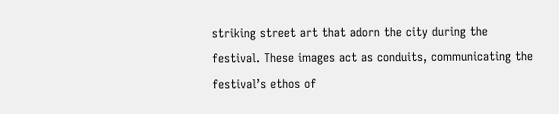striking street art that adorn the city during the festival. These images act as conduits, communicating the festival’s ethos of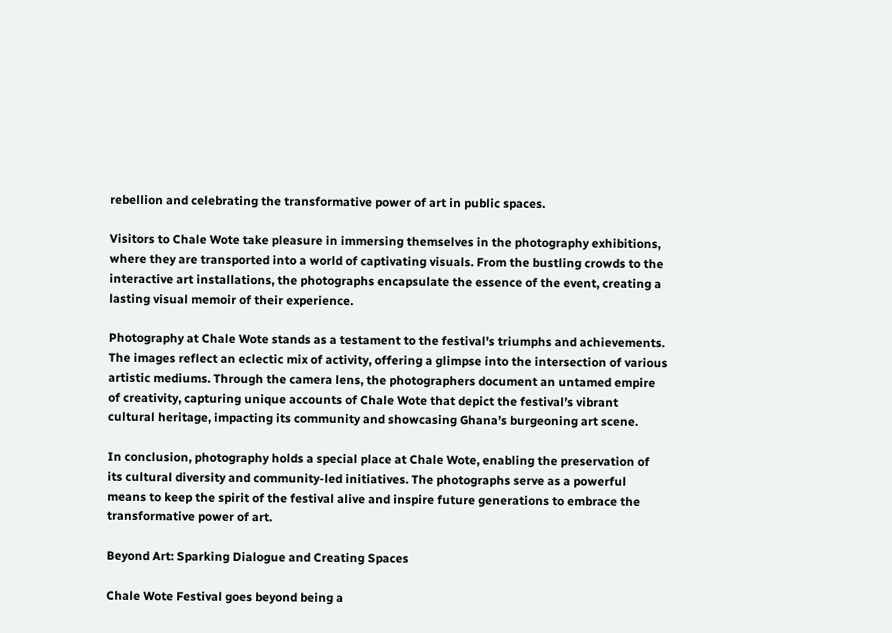rebellion and celebrating the transformative power of art in public spaces.

Visitors to Chale Wote take pleasure in immersing themselves in the photography exhibitions, where they are transported into a world of captivating visuals. From the bustling crowds to the interactive art installations, the photographs encapsulate the essence of the event, creating a lasting visual memoir of their experience.

Photography at Chale Wote stands as a testament to the festival’s triumphs and achievements. The images reflect an eclectic mix of activity, offering a glimpse into the intersection of various artistic mediums. Through the camera lens, the photographers document an untamed empire of creativity, capturing unique accounts of Chale Wote that depict the festival’s vibrant cultural heritage, impacting its community and showcasing Ghana’s burgeoning art scene.

In conclusion, photography holds a special place at Chale Wote, enabling the preservation of its cultural diversity and community-led initiatives. The photographs serve as a powerful means to keep the spirit of the festival alive and inspire future generations to embrace the transformative power of art.

Beyond Art: Sparking Dialogue and Creating Spaces

Chale Wote Festival goes beyond being a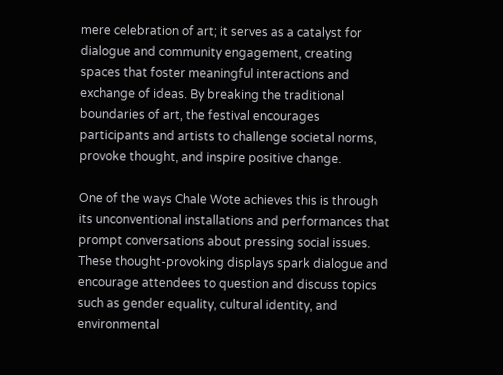mere celebration of art; it serves as a catalyst for dialogue and community engagement, creating spaces that foster meaningful interactions and exchange of ideas. By breaking the traditional boundaries of art, the festival encourages participants and artists to challenge societal norms, provoke thought, and inspire positive change.

One of the ways Chale Wote achieves this is through its unconventional installations and performances that prompt conversations about pressing social issues. These thought-provoking displays spark dialogue and encourage attendees to question and discuss topics such as gender equality, cultural identity, and environmental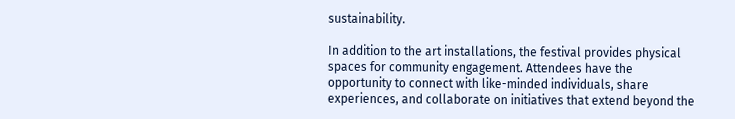sustainability.

In addition to the art installations, the festival provides physical spaces for community engagement. Attendees have the opportunity to connect with like-minded individuals, share experiences, and collaborate on initiatives that extend beyond the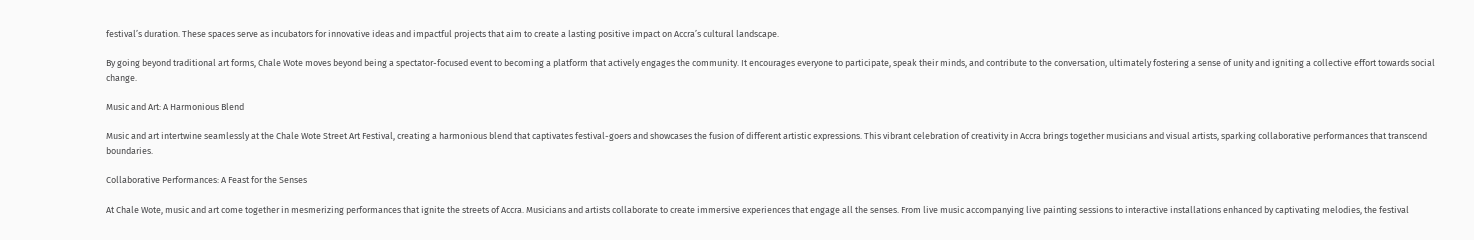festival’s duration. These spaces serve as incubators for innovative ideas and impactful projects that aim to create a lasting positive impact on Accra’s cultural landscape.

By going beyond traditional art forms, Chale Wote moves beyond being a spectator-focused event to becoming a platform that actively engages the community. It encourages everyone to participate, speak their minds, and contribute to the conversation, ultimately fostering a sense of unity and igniting a collective effort towards social change.

Music and Art: A Harmonious Blend

Music and art intertwine seamlessly at the Chale Wote Street Art Festival, creating a harmonious blend that captivates festival-goers and showcases the fusion of different artistic expressions. This vibrant celebration of creativity in Accra brings together musicians and visual artists, sparking collaborative performances that transcend boundaries.

Collaborative Performances: A Feast for the Senses

At Chale Wote, music and art come together in mesmerizing performances that ignite the streets of Accra. Musicians and artists collaborate to create immersive experiences that engage all the senses. From live music accompanying live painting sessions to interactive installations enhanced by captivating melodies, the festival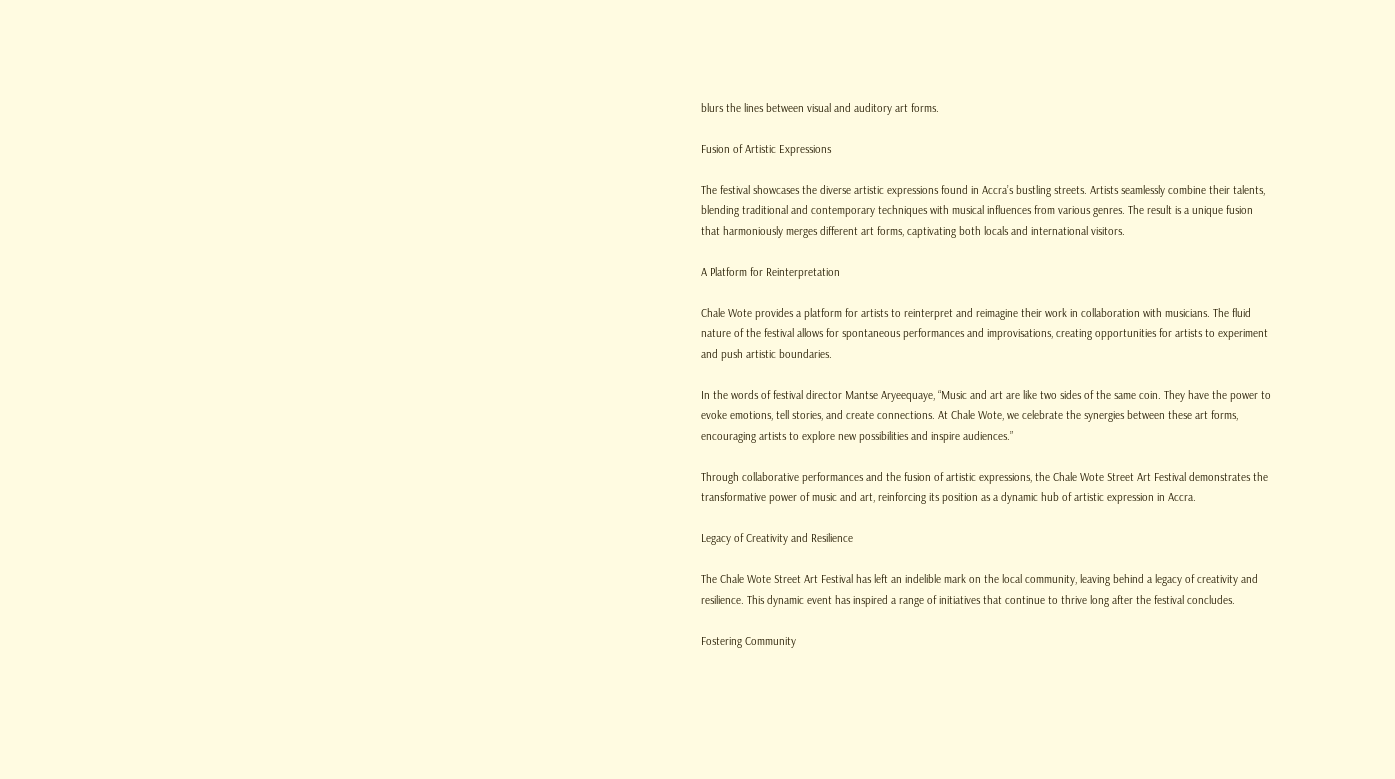blurs the lines between visual and auditory art forms.

Fusion of Artistic Expressions

The festival showcases the diverse artistic expressions found in Accra’s bustling streets. Artists seamlessly combine their talents, blending traditional and contemporary techniques with musical influences from various genres. The result is a unique fusion that harmoniously merges different art forms, captivating both locals and international visitors.

A Platform for Reinterpretation

Chale Wote provides a platform for artists to reinterpret and reimagine their work in collaboration with musicians. The fluid nature of the festival allows for spontaneous performances and improvisations, creating opportunities for artists to experiment and push artistic boundaries.

In the words of festival director Mantse Aryeequaye, “Music and art are like two sides of the same coin. They have the power to evoke emotions, tell stories, and create connections. At Chale Wote, we celebrate the synergies between these art forms, encouraging artists to explore new possibilities and inspire audiences.”

Through collaborative performances and the fusion of artistic expressions, the Chale Wote Street Art Festival demonstrates the transformative power of music and art, reinforcing its position as a dynamic hub of artistic expression in Accra.

Legacy of Creativity and Resilience

The Chale Wote Street Art Festival has left an indelible mark on the local community, leaving behind a legacy of creativity and resilience. This dynamic event has inspired a range of initiatives that continue to thrive long after the festival concludes.

Fostering Community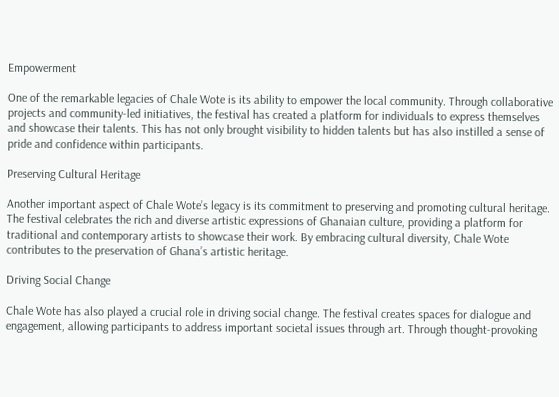Empowerment

One of the remarkable legacies of Chale Wote is its ability to empower the local community. Through collaborative projects and community-led initiatives, the festival has created a platform for individuals to express themselves and showcase their talents. This has not only brought visibility to hidden talents but has also instilled a sense of pride and confidence within participants.

Preserving Cultural Heritage

Another important aspect of Chale Wote’s legacy is its commitment to preserving and promoting cultural heritage. The festival celebrates the rich and diverse artistic expressions of Ghanaian culture, providing a platform for traditional and contemporary artists to showcase their work. By embracing cultural diversity, Chale Wote contributes to the preservation of Ghana’s artistic heritage.

Driving Social Change

Chale Wote has also played a crucial role in driving social change. The festival creates spaces for dialogue and engagement, allowing participants to address important societal issues through art. Through thought-provoking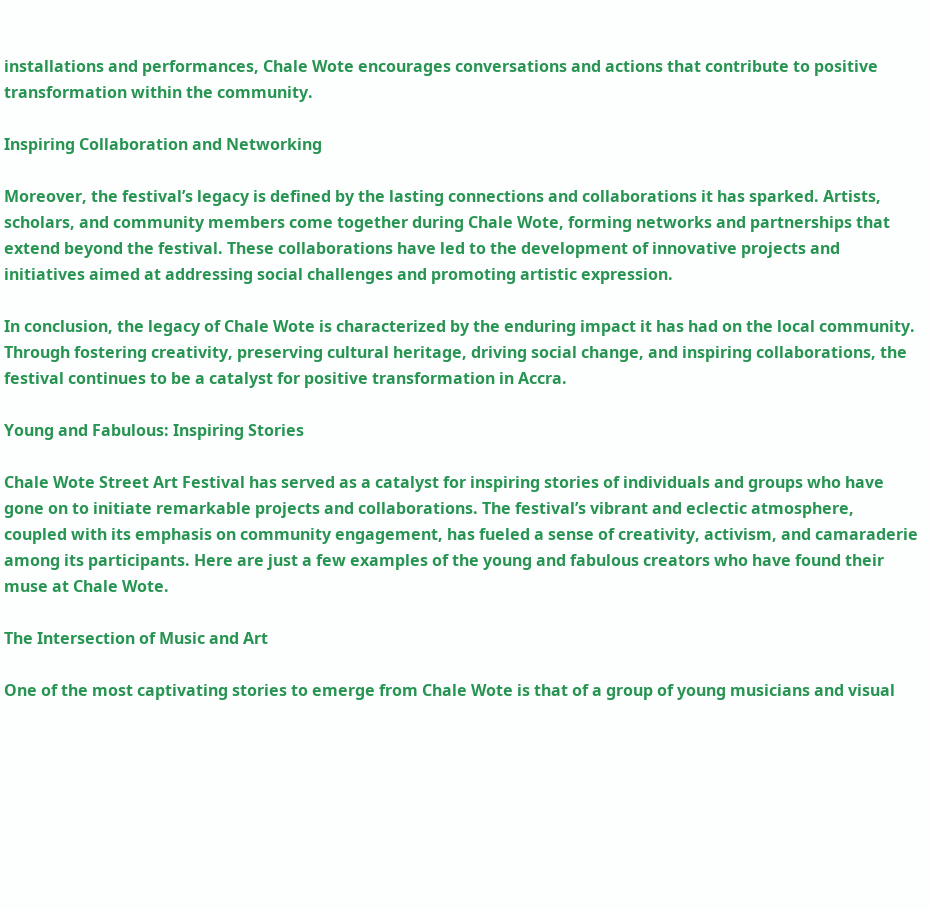installations and performances, Chale Wote encourages conversations and actions that contribute to positive transformation within the community.

Inspiring Collaboration and Networking

Moreover, the festival’s legacy is defined by the lasting connections and collaborations it has sparked. Artists, scholars, and community members come together during Chale Wote, forming networks and partnerships that extend beyond the festival. These collaborations have led to the development of innovative projects and initiatives aimed at addressing social challenges and promoting artistic expression.

In conclusion, the legacy of Chale Wote is characterized by the enduring impact it has had on the local community. Through fostering creativity, preserving cultural heritage, driving social change, and inspiring collaborations, the festival continues to be a catalyst for positive transformation in Accra.

Young and Fabulous: Inspiring Stories

Chale Wote Street Art Festival has served as a catalyst for inspiring stories of individuals and groups who have gone on to initiate remarkable projects and collaborations. The festival’s vibrant and eclectic atmosphere, coupled with its emphasis on community engagement, has fueled a sense of creativity, activism, and camaraderie among its participants. Here are just a few examples of the young and fabulous creators who have found their muse at Chale Wote.

The Intersection of Music and Art

One of the most captivating stories to emerge from Chale Wote is that of a group of young musicians and visual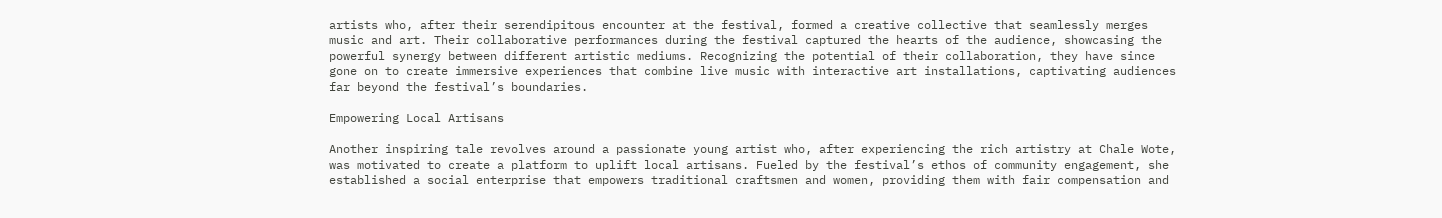artists who, after their serendipitous encounter at the festival, formed a creative collective that seamlessly merges music and art. Their collaborative performances during the festival captured the hearts of the audience, showcasing the powerful synergy between different artistic mediums. Recognizing the potential of their collaboration, they have since gone on to create immersive experiences that combine live music with interactive art installations, captivating audiences far beyond the festival’s boundaries.

Empowering Local Artisans

Another inspiring tale revolves around a passionate young artist who, after experiencing the rich artistry at Chale Wote, was motivated to create a platform to uplift local artisans. Fueled by the festival’s ethos of community engagement, she established a social enterprise that empowers traditional craftsmen and women, providing them with fair compensation and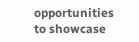opportunities to showcase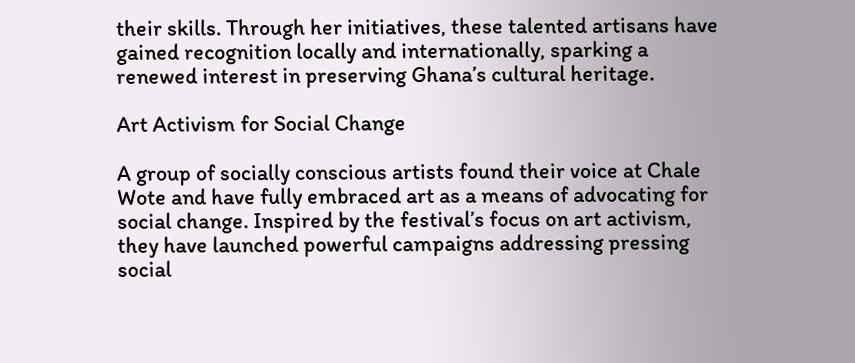their skills. Through her initiatives, these talented artisans have gained recognition locally and internationally, sparking a renewed interest in preserving Ghana’s cultural heritage.

Art Activism for Social Change

A group of socially conscious artists found their voice at Chale Wote and have fully embraced art as a means of advocating for social change. Inspired by the festival’s focus on art activism, they have launched powerful campaigns addressing pressing social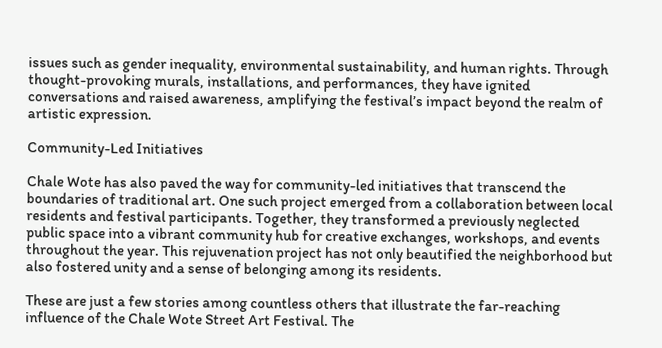issues such as gender inequality, environmental sustainability, and human rights. Through thought-provoking murals, installations, and performances, they have ignited conversations and raised awareness, amplifying the festival’s impact beyond the realm of artistic expression.

Community-Led Initiatives

Chale Wote has also paved the way for community-led initiatives that transcend the boundaries of traditional art. One such project emerged from a collaboration between local residents and festival participants. Together, they transformed a previously neglected public space into a vibrant community hub for creative exchanges, workshops, and events throughout the year. This rejuvenation project has not only beautified the neighborhood but also fostered unity and a sense of belonging among its residents.

These are just a few stories among countless others that illustrate the far-reaching influence of the Chale Wote Street Art Festival. The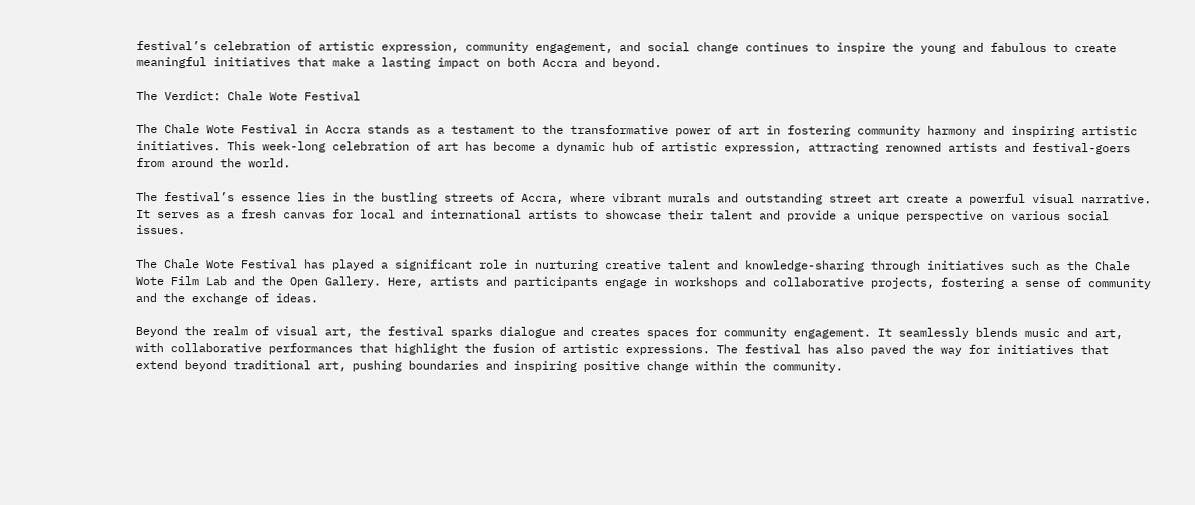festival’s celebration of artistic expression, community engagement, and social change continues to inspire the young and fabulous to create meaningful initiatives that make a lasting impact on both Accra and beyond.

The Verdict: Chale Wote Festival

The Chale Wote Festival in Accra stands as a testament to the transformative power of art in fostering community harmony and inspiring artistic initiatives. This week-long celebration of art has become a dynamic hub of artistic expression, attracting renowned artists and festival-goers from around the world.

The festival’s essence lies in the bustling streets of Accra, where vibrant murals and outstanding street art create a powerful visual narrative. It serves as a fresh canvas for local and international artists to showcase their talent and provide a unique perspective on various social issues.

The Chale Wote Festival has played a significant role in nurturing creative talent and knowledge-sharing through initiatives such as the Chale Wote Film Lab and the Open Gallery. Here, artists and participants engage in workshops and collaborative projects, fostering a sense of community and the exchange of ideas.

Beyond the realm of visual art, the festival sparks dialogue and creates spaces for community engagement. It seamlessly blends music and art, with collaborative performances that highlight the fusion of artistic expressions. The festival has also paved the way for initiatives that extend beyond traditional art, pushing boundaries and inspiring positive change within the community.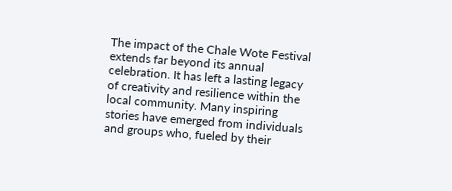The impact of the Chale Wote Festival extends far beyond its annual celebration. It has left a lasting legacy of creativity and resilience within the local community. Many inspiring stories have emerged from individuals and groups who, fueled by their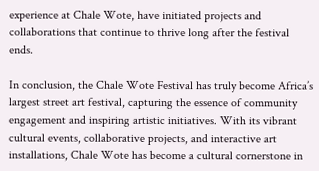experience at Chale Wote, have initiated projects and collaborations that continue to thrive long after the festival ends.

In conclusion, the Chale Wote Festival has truly become Africa’s largest street art festival, capturing the essence of community engagement and inspiring artistic initiatives. With its vibrant cultural events, collaborative projects, and interactive art installations, Chale Wote has become a cultural cornerstone in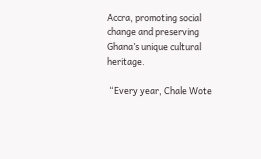Accra, promoting social change and preserving Ghana’s unique cultural heritage.

 “Every year, Chale Wote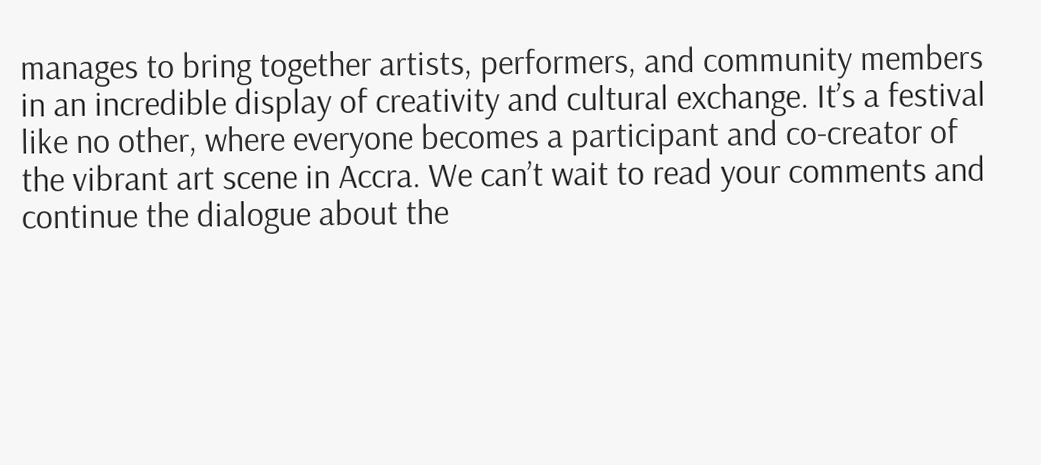manages to bring together artists, performers, and community members in an incredible display of creativity and cultural exchange. It’s a festival like no other, where everyone becomes a participant and co-creator of the vibrant art scene in Accra. We can’t wait to read your comments and continue the dialogue about the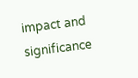impact and significance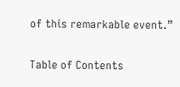of this remarkable event.”

Table of Contents